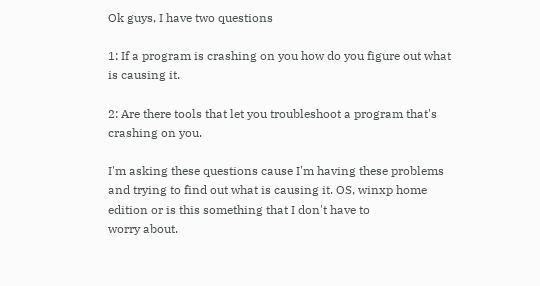Ok guys, I have two questions

1: If a program is crashing on you how do you figure out what is causing it.

2: Are there tools that let you troubleshoot a program that's crashing on you.

I'm asking these questions cause I'm having these problems and trying to find out what is causing it. OS, winxp home edition or is this something that I don't have to
worry about.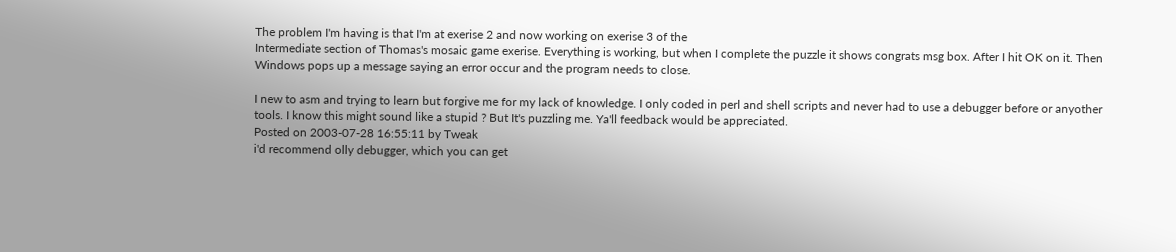The problem I'm having is that I'm at exerise 2 and now working on exerise 3 of the
Intermediate section of Thomas's mosaic game exerise. Everything is working, but when I complete the puzzle it shows congrats msg box. After I hit OK on it. Then
Windows pops up a message saying an error occur and the program needs to close.

I new to asm and trying to learn but forgive me for my lack of knowledge. I only coded in perl and shell scripts and never had to use a debugger before or anyother
tools. I know this might sound like a stupid ? But It's puzzling me. Ya'll feedback would be appreciated.
Posted on 2003-07-28 16:55:11 by Tweak
i'd recommend olly debugger, which you can get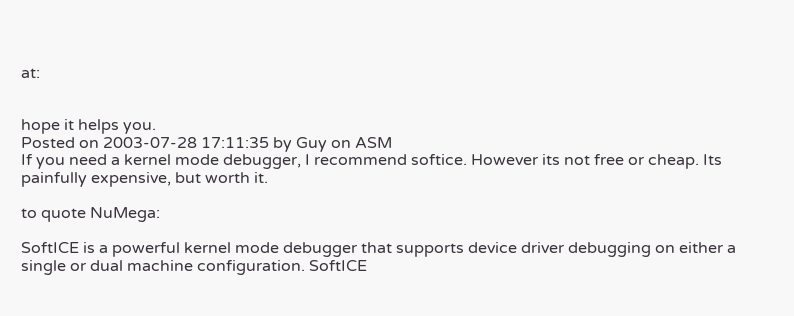at:


hope it helps you.
Posted on 2003-07-28 17:11:35 by Guy on ASM
If you need a kernel mode debugger, I recommend softice. However its not free or cheap. Its painfully expensive, but worth it.

to quote NuMega:

SoftICE is a powerful kernel mode debugger that supports device driver debugging on either a single or dual machine configuration. SoftICE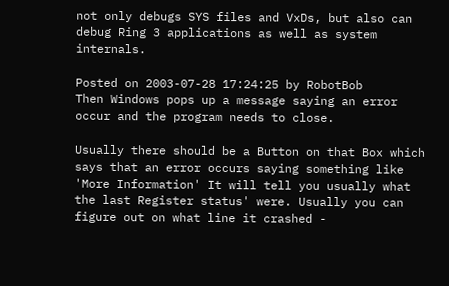not only debugs SYS files and VxDs, but also can debug Ring 3 applications as well as system internals.

Posted on 2003-07-28 17:24:25 by RobotBob
Then Windows pops up a message saying an error occur and the program needs to close.

Usually there should be a Button on that Box which says that an error occurs saying something like 'More Information' It will tell you usually what the last Register status' were. Usually you can figure out on what line it crashed -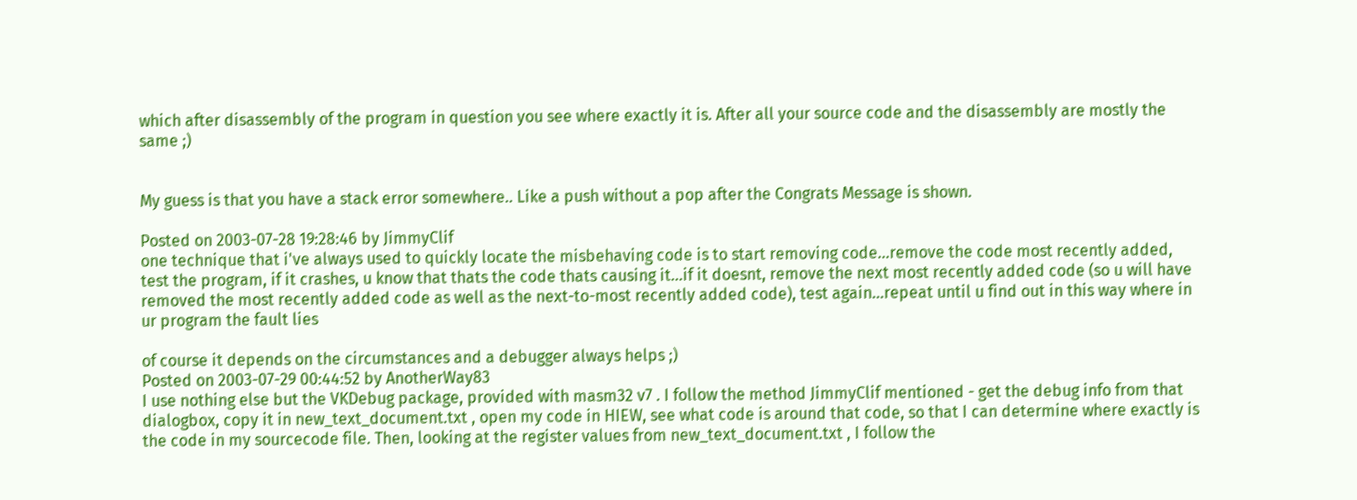which after disassembly of the program in question you see where exactly it is. After all your source code and the disassembly are mostly the same ;)


My guess is that you have a stack error somewhere.. Like a push without a pop after the Congrats Message is shown.

Posted on 2003-07-28 19:28:46 by JimmyClif
one technique that i've always used to quickly locate the misbehaving code is to start removing code...remove the code most recently added, test the program, if it crashes, u know that thats the code thats causing it...if it doesnt, remove the next most recently added code (so u will have removed the most recently added code as well as the next-to-most recently added code), test again...repeat until u find out in this way where in ur program the fault lies

of course it depends on the circumstances and a debugger always helps ;)
Posted on 2003-07-29 00:44:52 by AnotherWay83
I use nothing else but the VKDebug package, provided with masm32 v7 . I follow the method JimmyClif mentioned - get the debug info from that dialogbox, copy it in new_text_document.txt , open my code in HIEW, see what code is around that code, so that I can determine where exactly is the code in my sourcecode file. Then, looking at the register values from new_text_document.txt , I follow the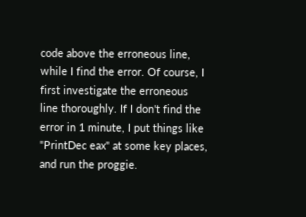code above the erroneous line, while I find the error. Of course, I first investigate the erroneous line thoroughly. If I don't find the error in 1 minute, I put things like "PrintDec eax" at some key places, and run the proggie.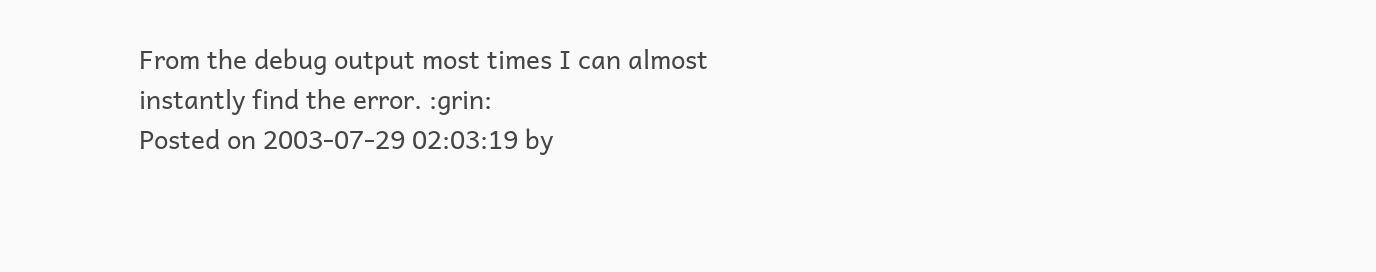From the debug output most times I can almost instantly find the error. :grin:
Posted on 2003-07-29 02:03:19 by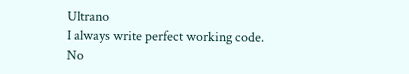Ultrano
I always write perfect working code. No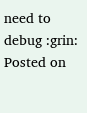need to debug :grin:
Posted on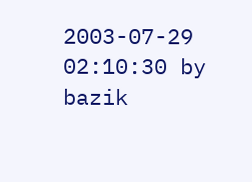2003-07-29 02:10:30 by bazik